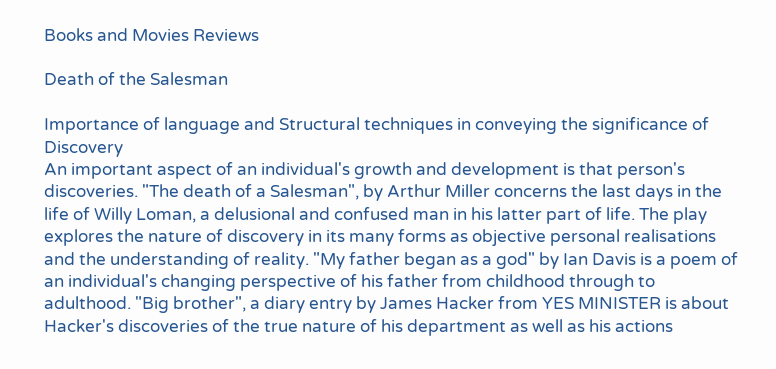Books and Movies Reviews

Death of the Salesman

Importance of language and Structural techniques in conveying the significance of Discovery
An important aspect of an individual's growth and development is that person's discoveries. "The death of a Salesman", by Arthur Miller concerns the last days in the life of Willy Loman, a delusional and confused man in his latter part of life. The play explores the nature of discovery in its many forms as objective personal realisations and the understanding of reality. "My father began as a god" by Ian Davis is a poem of an individual's changing perspective of his father from childhood through to adulthood. "Big brother", a diary entry by James Hacker from YES MINISTER is about Hacker's discoveries of the true nature of his department as well as his actions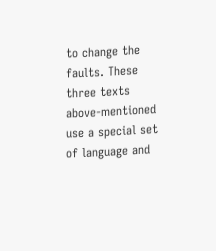to change the faults. These three texts above-mentioned use a special set of language and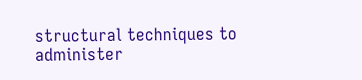structural techniques to administer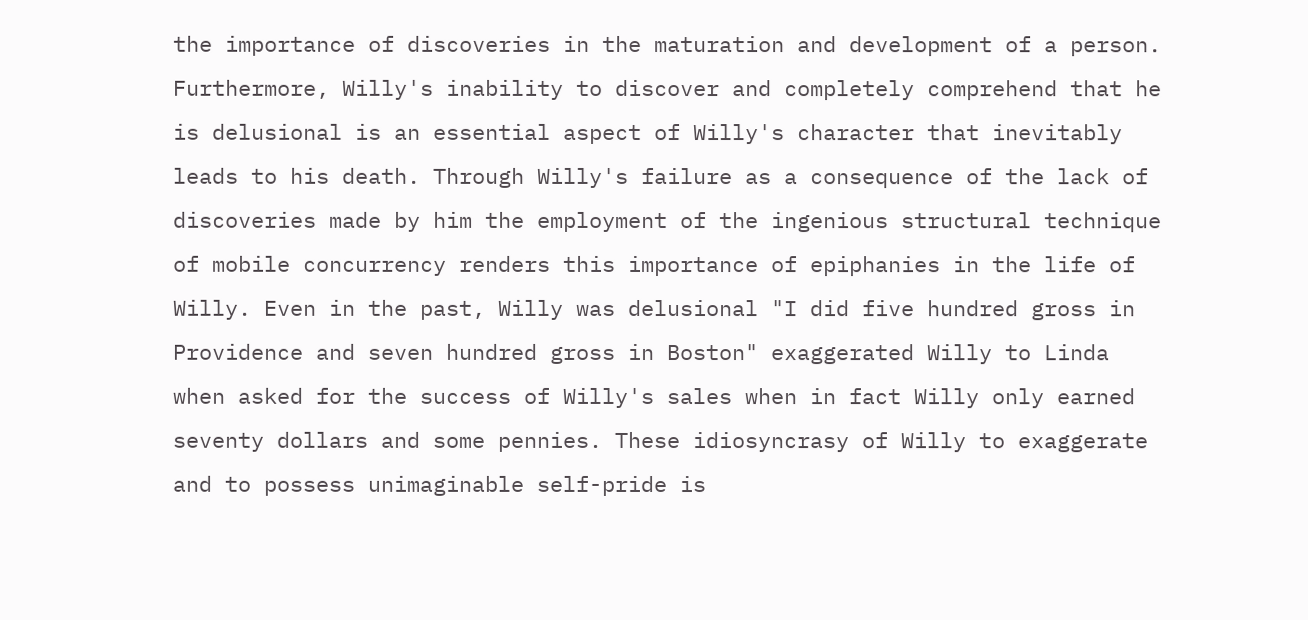the importance of discoveries in the maturation and development of a person.
Furthermore, Willy's inability to discover and completely comprehend that he is delusional is an essential aspect of Willy's character that inevitably leads to his death. Through Willy's failure as a consequence of the lack of discoveries made by him the employment of the ingenious structural technique of mobile concurrency renders this importance of epiphanies in the life of Willy. Even in the past, Willy was delusional "I did five hundred gross in Providence and seven hundred gross in Boston" exaggerated Willy to Linda when asked for the success of Willy's sales when in fact Willy only earned seventy dollars and some pennies. These idiosyncrasy of Willy to exaggerate and to possess unimaginable self-pride is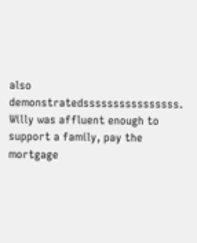also demonstratedssssssssssssssss. Willy was affluent enough to support a family, pay the mortgage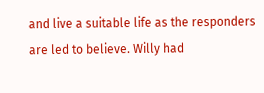and live a suitable life as the responders are led to believe. Willy had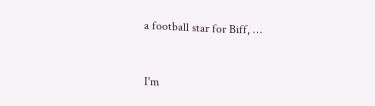a football star for Biff, …


I'm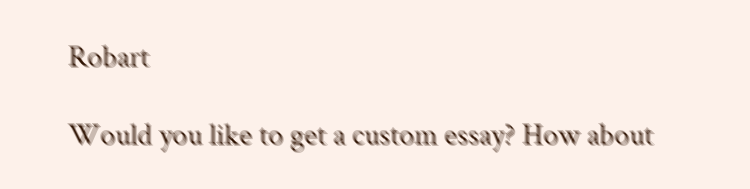Robart

Would you like to get a custom essay? How about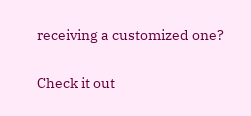receiving a customized one?

Check it out